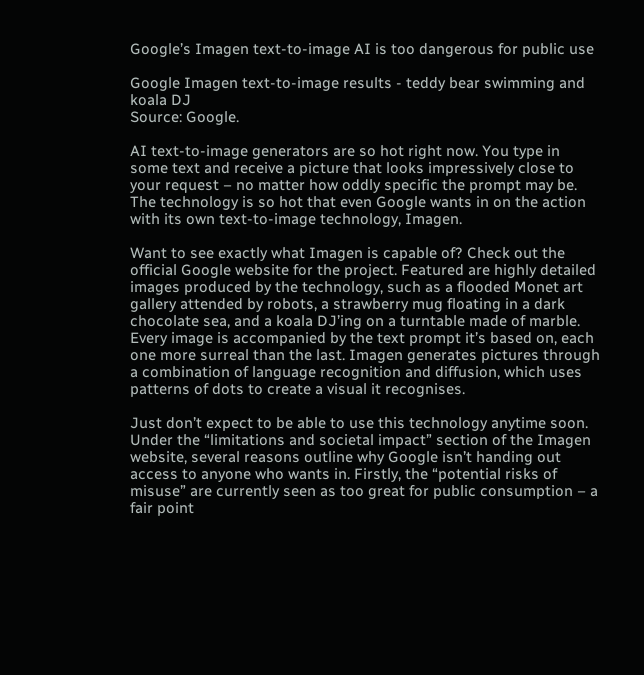Google’s Imagen text-to-image AI is too dangerous for public use

Google Imagen text-to-image results - teddy bear swimming and koala DJ
Source: Google.

AI text-to-image generators are so hot right now. You type in some text and receive a picture that looks impressively close to your request – no matter how oddly specific the prompt may be. The technology is so hot that even Google wants in on the action with its own text-to-image technology, Imagen.

Want to see exactly what Imagen is capable of? Check out the official Google website for the project. Featured are highly detailed images produced by the technology, such as a flooded Monet art gallery attended by robots, a strawberry mug floating in a dark chocolate sea, and a koala DJ’ing on a turntable made of marble. Every image is accompanied by the text prompt it’s based on, each one more surreal than the last. Imagen generates pictures through a combination of language recognition and diffusion, which uses patterns of dots to create a visual it recognises.

Just don’t expect to be able to use this technology anytime soon. Under the “limitations and societal impact” section of the Imagen website, several reasons outline why Google isn’t handing out access to anyone who wants in. Firstly, the “potential risks of misuse” are currently seen as too great for public consumption – a fair point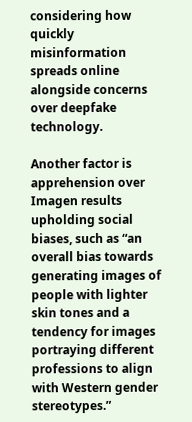considering how quickly misinformation spreads online alongside concerns over deepfake technology.

Another factor is apprehension over Imagen results upholding social biases, such as “an overall bias towards generating images of people with lighter skin tones and a tendency for images portraying different professions to align with Western gender stereotypes.”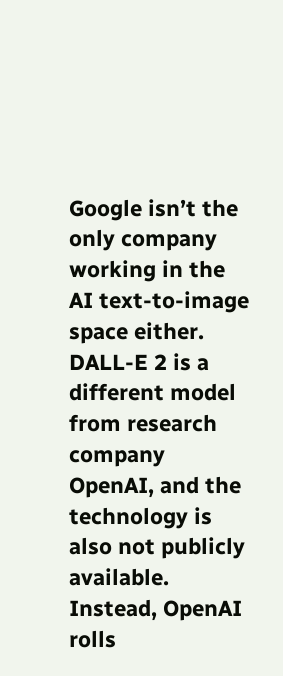Google isn’t the only company working in the AI text-to-image space either. DALL-E 2 is a different model from research company OpenAI, and the technology is also not publicly available. Instead, OpenAI rolls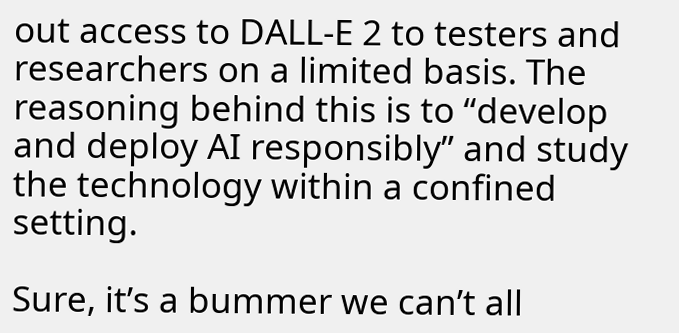out access to DALL-E 2 to testers and researchers on a limited basis. The reasoning behind this is to “develop and deploy AI responsibly” and study the technology within a confined setting.

Sure, it’s a bummer we can’t all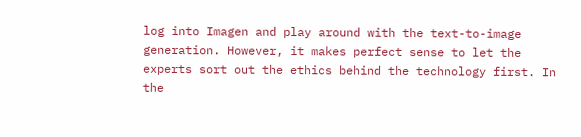log into Imagen and play around with the text-to-image generation. However, it makes perfect sense to let the experts sort out the ethics behind the technology first. In the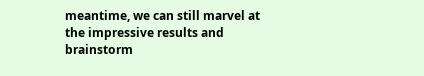meantime, we can still marvel at the impressive results and brainstorm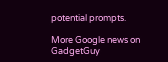potential prompts.

More Google news on GadgetGuy